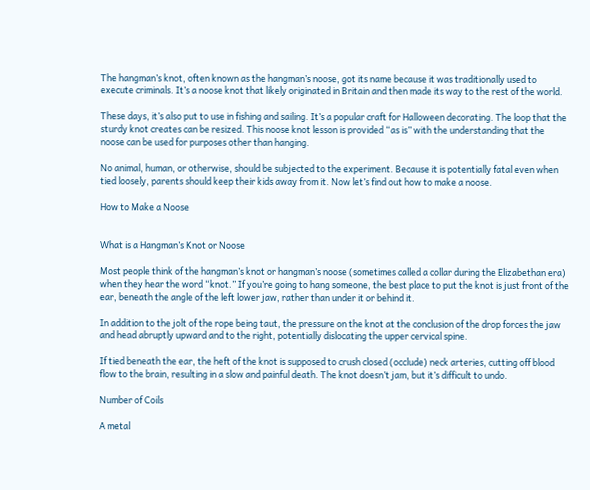The hangman’s knot, often known as the hangman’s noose, got its name because it was traditionally used to execute criminals. It’s a noose knot that likely originated in Britain and then made its way to the rest of the world.

These days, it’s also put to use in fishing and sailing. It’s a popular craft for Halloween decorating. The loop that the sturdy knot creates can be resized. This noose knot lesson is provided “as is” with the understanding that the noose can be used for purposes other than hanging.

No animal, human, or otherwise, should be subjected to the experiment. Because it is potentially fatal even when tied loosely, parents should keep their kids away from it. Now let’s find out how to make a noose.

How to Make a Noose


What is a Hangman’s Knot or Noose

Most people think of the hangman’s knot or hangman’s noose (sometimes called a collar during the Elizabethan era) when they hear the word “knot.” If you’re going to hang someone, the best place to put the knot is just front of the ear, beneath the angle of the left lower jaw, rather than under it or behind it.

In addition to the jolt of the rope being taut, the pressure on the knot at the conclusion of the drop forces the jaw and head abruptly upward and to the right, potentially dislocating the upper cervical spine.

If tied beneath the ear, the heft of the knot is supposed to crush closed (occlude) neck arteries, cutting off blood flow to the brain, resulting in a slow and painful death. The knot doesn’t jam, but it’s difficult to undo.

Number of Coils

A metal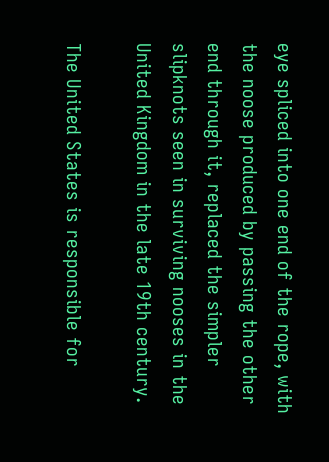eye spliced into one end of the rope, with the noose produced by passing the other end through it, replaced the simpler slipknots seen in surviving nooses in the United Kingdom in the late 19th century.

The United States is responsible for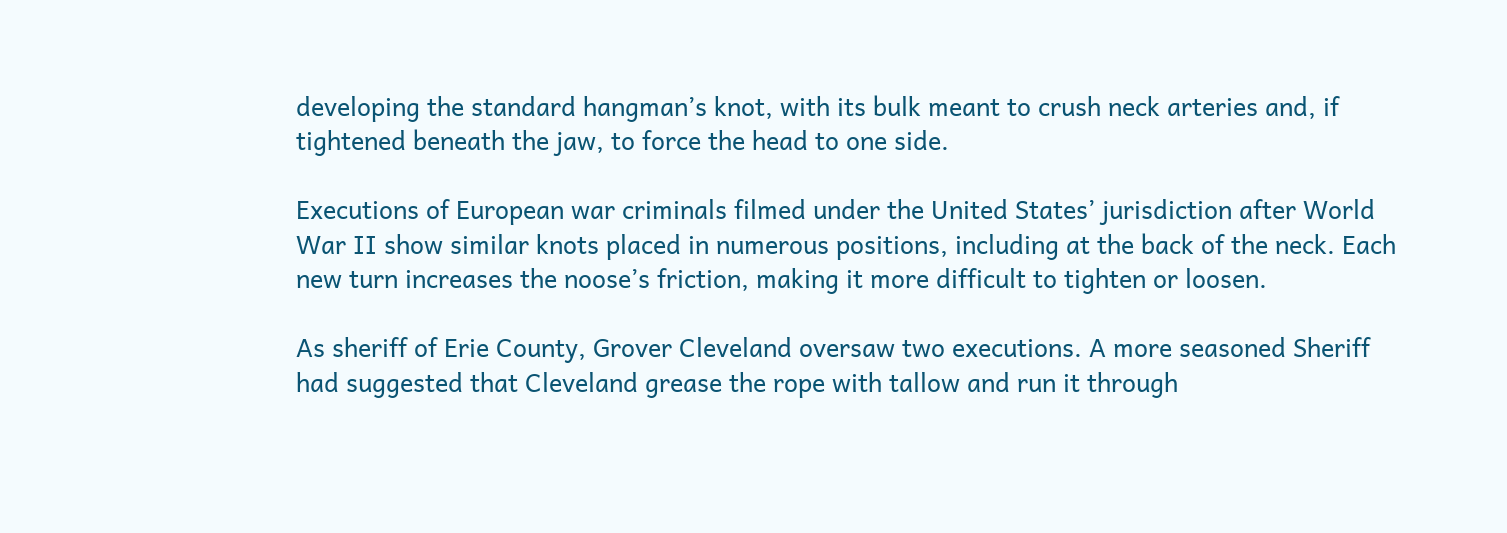developing the standard hangman’s knot, with its bulk meant to crush neck arteries and, if tightened beneath the jaw, to force the head to one side.

Executions of European war criminals filmed under the United States’ jurisdiction after World War II show similar knots placed in numerous positions, including at the back of the neck. Each new turn increases the noose’s friction, making it more difficult to tighten or loosen.

As sheriff of Erie County, Grover Cleveland oversaw two executions. A more seasoned Sheriff had suggested that Cleveland grease the rope with tallow and run it through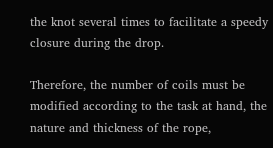the knot several times to facilitate a speedy closure during the drop.

Therefore, the number of coils must be modified according to the task at hand, the nature and thickness of the rope,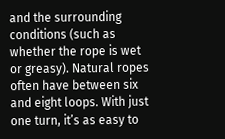and the surrounding conditions (such as whether the rope is wet or greasy). Natural ropes often have between six and eight loops. With just one turn, it’s as easy to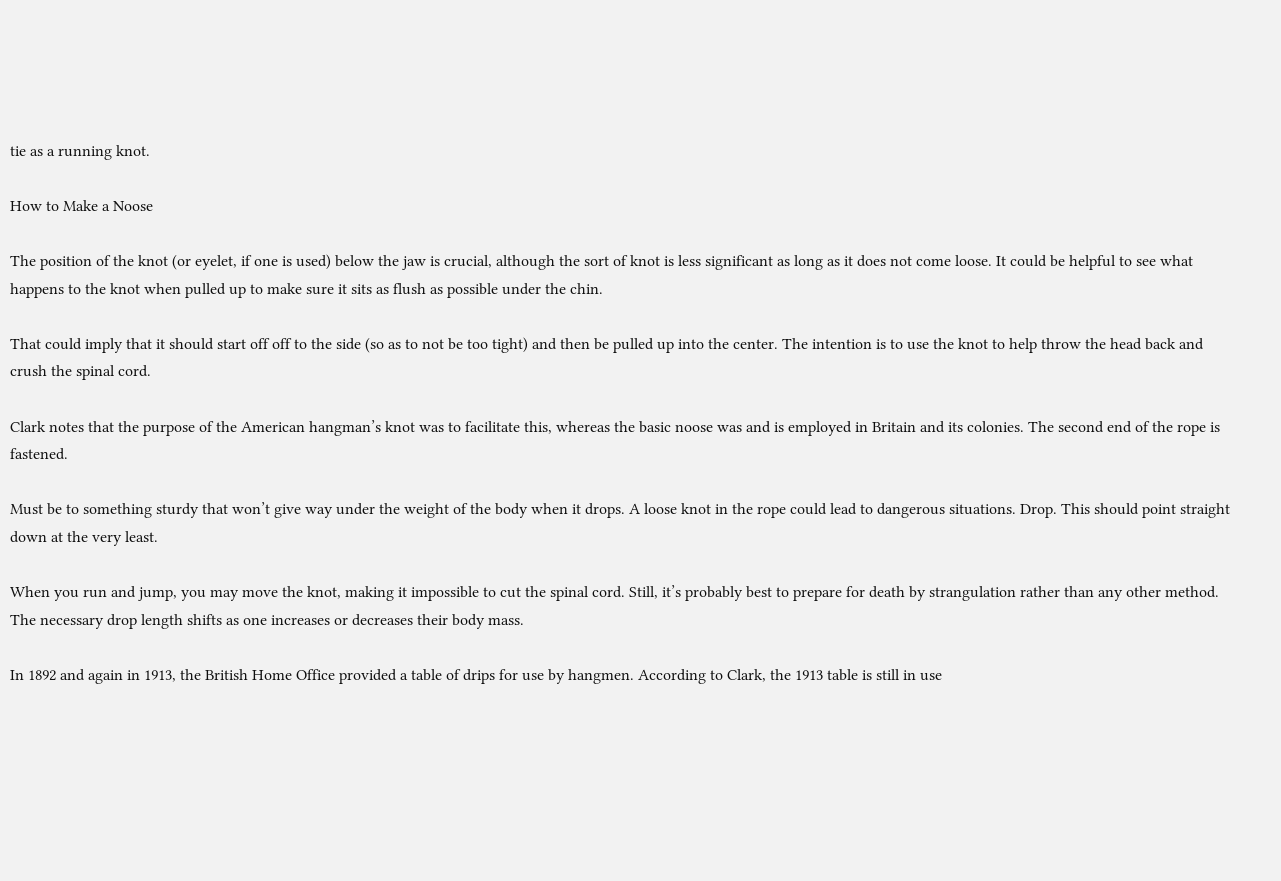tie as a running knot.

How to Make a Noose

The position of the knot (or eyelet, if one is used) below the jaw is crucial, although the sort of knot is less significant as long as it does not come loose. It could be helpful to see what happens to the knot when pulled up to make sure it sits as flush as possible under the chin.

That could imply that it should start off off to the side (so as to not be too tight) and then be pulled up into the center. The intention is to use the knot to help throw the head back and crush the spinal cord.

Clark notes that the purpose of the American hangman’s knot was to facilitate this, whereas the basic noose was and is employed in Britain and its colonies. The second end of the rope is fastened.

Must be to something sturdy that won’t give way under the weight of the body when it drops. A loose knot in the rope could lead to dangerous situations. Drop. This should point straight down at the very least.

When you run and jump, you may move the knot, making it impossible to cut the spinal cord. Still, it’s probably best to prepare for death by strangulation rather than any other method. The necessary drop length shifts as one increases or decreases their body mass.

In 1892 and again in 1913, the British Home Office provided a table of drips for use by hangmen. According to Clark, the 1913 table is still in use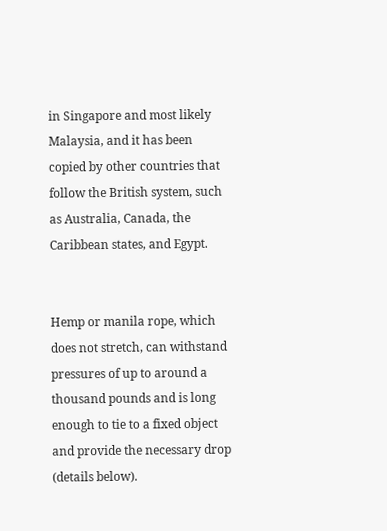in Singapore and most likely Malaysia, and it has been copied by other countries that follow the British system, such as Australia, Canada, the Caribbean states, and Egypt.


Hemp or manila rope, which does not stretch, can withstand pressures of up to around a thousand pounds and is long enough to tie to a fixed object and provide the necessary drop (details below).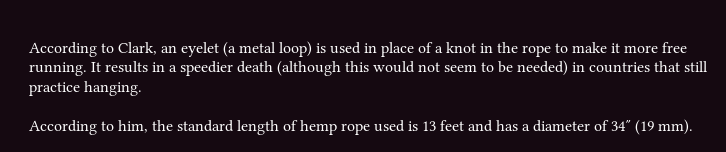According to Clark, an eyelet (a metal loop) is used in place of a knot in the rope to make it more free running. It results in a speedier death (although this would not seem to be needed) in countries that still practice hanging.

According to him, the standard length of hemp rope used is 13 feet and has a diameter of 34″ (19 mm).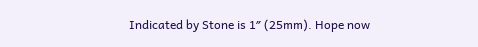Indicated by Stone is 1″ (25mm). Hope now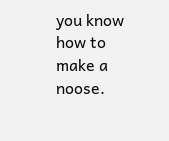you know how to make a noose.